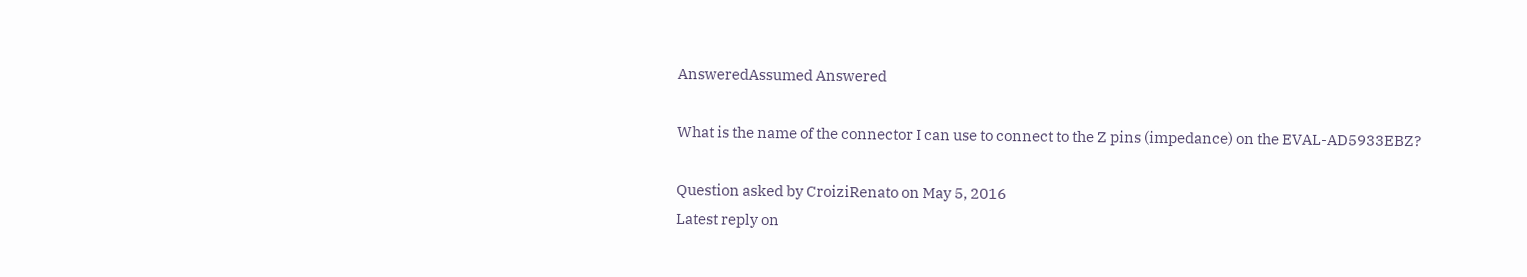AnsweredAssumed Answered

What is the name of the connector I can use to connect to the Z pins (impedance) on the EVAL-AD5933EBZ?

Question asked by CroiziRenato on May 5, 2016
Latest reply on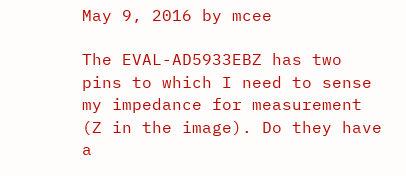May 9, 2016 by mcee

The EVAL-AD5933EBZ has two pins to which I need to sense my impedance for measurement (Z in the image). Do they have a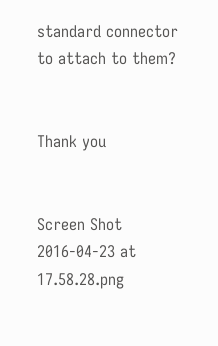standard connector to attach to them?


Thank you


Screen Shot 2016-04-23 at 17.58.28.png